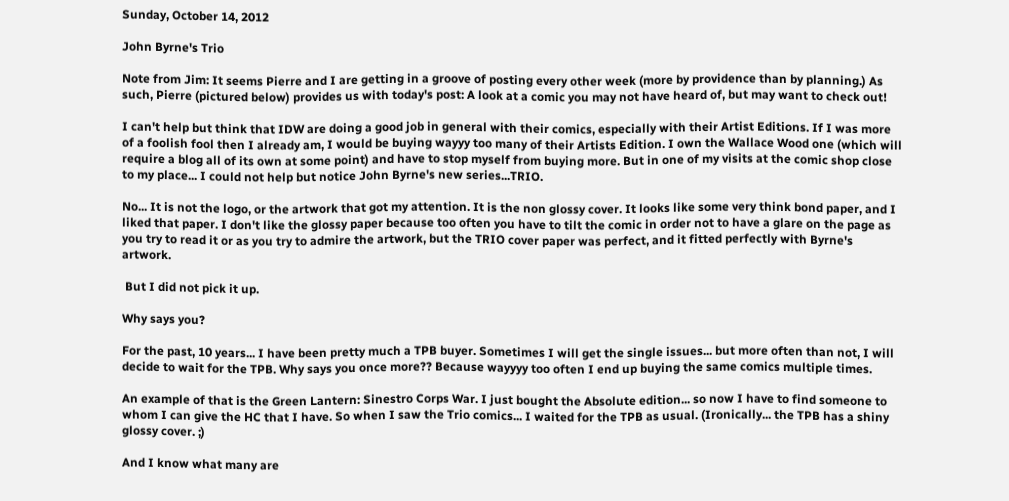Sunday, October 14, 2012

John Byrne's Trio

Note from Jim: It seems Pierre and I are getting in a groove of posting every other week (more by providence than by planning.) As such, Pierre (pictured below) provides us with today's post: A look at a comic you may not have heard of, but may want to check out!

I can't help but think that IDW are doing a good job in general with their comics, especially with their Artist Editions. If I was more of a foolish fool then I already am, I would be buying wayyy too many of their Artists Edition. I own the Wallace Wood one (which will require a blog all of its own at some point) and have to stop myself from buying more. But in one of my visits at the comic shop close to my place... I could not help but notice John Byrne's new series...TRIO.

No... It is not the logo, or the artwork that got my attention. It is the non glossy cover. It looks like some very think bond paper, and I liked that paper. I don't like the glossy paper because too often you have to tilt the comic in order not to have a glare on the page as you try to read it or as you try to admire the artwork, but the TRIO cover paper was perfect, and it fitted perfectly with Byrne's artwork.

 But I did not pick it up.

Why says you?

For the past, 10 years... I have been pretty much a TPB buyer. Sometimes I will get the single issues... but more often than not, I will decide to wait for the TPB. Why says you once more?? Because wayyyy too often I end up buying the same comics multiple times.

An example of that is the Green Lantern: Sinestro Corps War. I just bought the Absolute edition... so now I have to find someone to whom I can give the HC that I have. So when I saw the Trio comics... I waited for the TPB as usual. (Ironically... the TPB has a shiny glossy cover. ;)

And I know what many are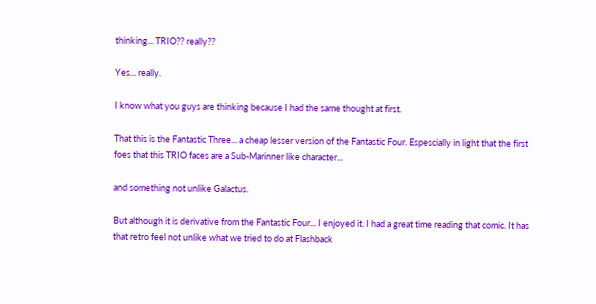thinking... TRIO?? really??

Yes... really.

I know what you guys are thinking because I had the same thought at first.

That this is the Fantastic Three... a cheap lesser version of the Fantastic Four. Espescially in light that the first foes that this TRIO faces are a Sub-Marinner like character...

and something not unlike Galactus.

But although it is derivative from the Fantastic Four... I enjoyed it. I had a great time reading that comic. It has that retro feel not unlike what we tried to do at Flashback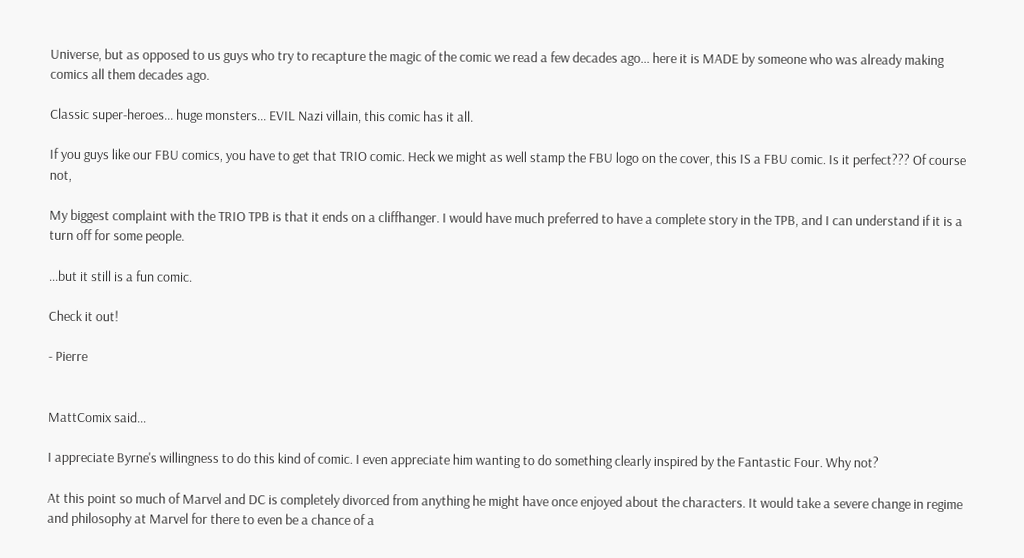Universe, but as opposed to us guys who try to recapture the magic of the comic we read a few decades ago... here it is MADE by someone who was already making comics all them decades ago.

Classic super-heroes... huge monsters... EVIL Nazi villain, this comic has it all.

If you guys like our FBU comics, you have to get that TRIO comic. Heck we might as well stamp the FBU logo on the cover, this IS a FBU comic. Is it perfect??? Of course not,

My biggest complaint with the TRIO TPB is that it ends on a cliffhanger. I would have much preferred to have a complete story in the TPB, and I can understand if it is a turn off for some people.

...but it still is a fun comic.

Check it out!

- Pierre


MattComix said...

I appreciate Byrne's willingness to do this kind of comic. I even appreciate him wanting to do something clearly inspired by the Fantastic Four. Why not?

At this point so much of Marvel and DC is completely divorced from anything he might have once enjoyed about the characters. It would take a severe change in regime and philosophy at Marvel for there to even be a chance of a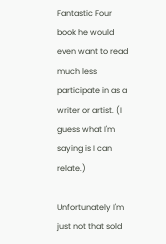Fantastic Four book he would even want to read much less participate in as a writer or artist. (I guess what I'm saying is I can relate.)

Unfortunately I'm just not that sold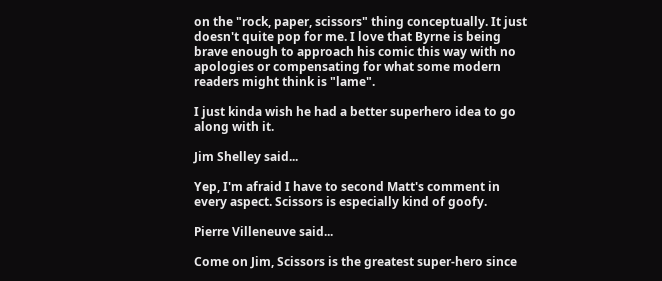on the "rock, paper, scissors" thing conceptually. It just doesn't quite pop for me. I love that Byrne is being brave enough to approach his comic this way with no apologies or compensating for what some modern readers might think is "lame".

I just kinda wish he had a better superhero idea to go along with it.

Jim Shelley said...

Yep, I'm afraid I have to second Matt's comment in every aspect. Scissors is especially kind of goofy.

Pierre Villeneuve said...

Come on Jim, Scissors is the greatest super-hero since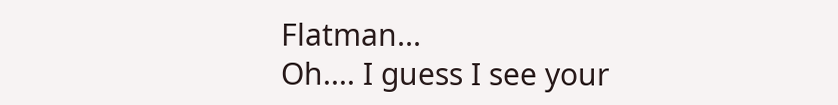Flatman...
Oh.... I guess I see your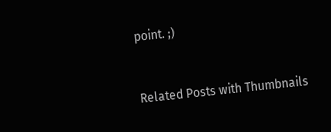point. ;)


Related Posts with Thumbnails